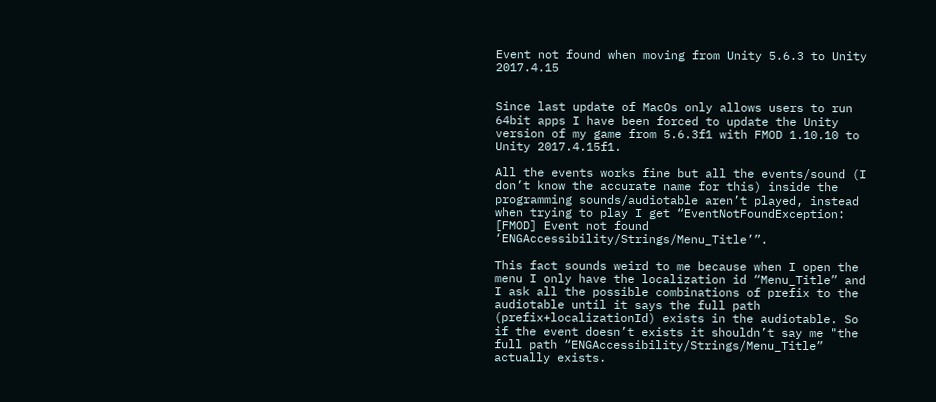Event not found when moving from Unity 5.6.3 to Unity 2017.4.15


Since last update of MacOs only allows users to run 64bit apps I have been forced to update the Unity version of my game from 5.6.3f1 with FMOD 1.10.10 to Unity 2017.4.15f1.

All the events works fine but all the events/sound (I don’t know the accurate name for this) inside the programming sounds/audiotable aren’t played, instead when trying to play I get “EventNotFoundException: [FMOD] Event not found ‘ENGAccessibility/Strings/Menu_Title’”.

This fact sounds weird to me because when I open the menu I only have the localization id “Menu_Title” and I ask all the possible combinations of prefix to the audiotable until it says the full path (prefix+localizationId) exists in the audiotable. So if the event doesn’t exists it shouldn’t say me "the full path “ENGAccessibility/Strings/Menu_Title” actually exists.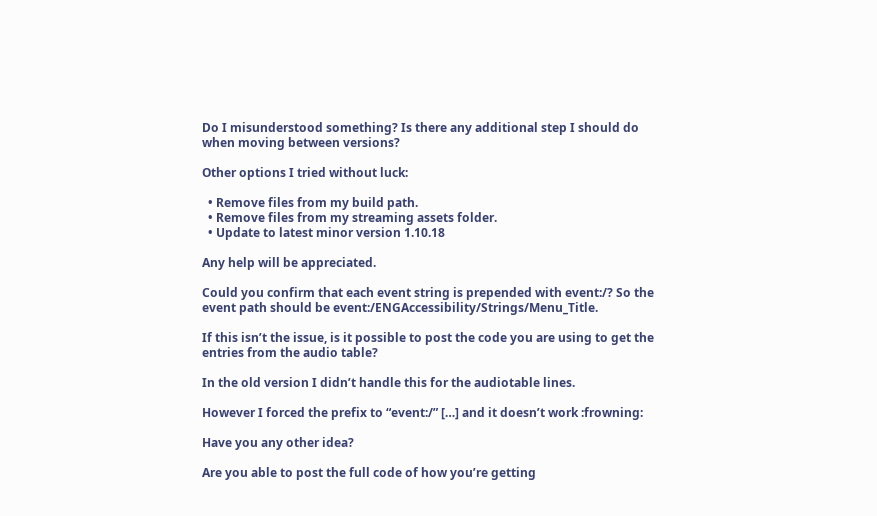Do I misunderstood something? Is there any additional step I should do when moving between versions?

Other options I tried without luck:

  • Remove files from my build path.
  • Remove files from my streaming assets folder.
  • Update to latest minor version 1.10.18

Any help will be appreciated.

Could you confirm that each event string is prepended with event:/? So the event path should be event:/ENGAccessibility/Strings/Menu_Title.

If this isn’t the issue, is it possible to post the code you are using to get the entries from the audio table?

In the old version I didn’t handle this for the audiotable lines.

However I forced the prefix to “event:/” […] and it doesn’t work :frowning:

Have you any other idea?

Are you able to post the full code of how you’re getting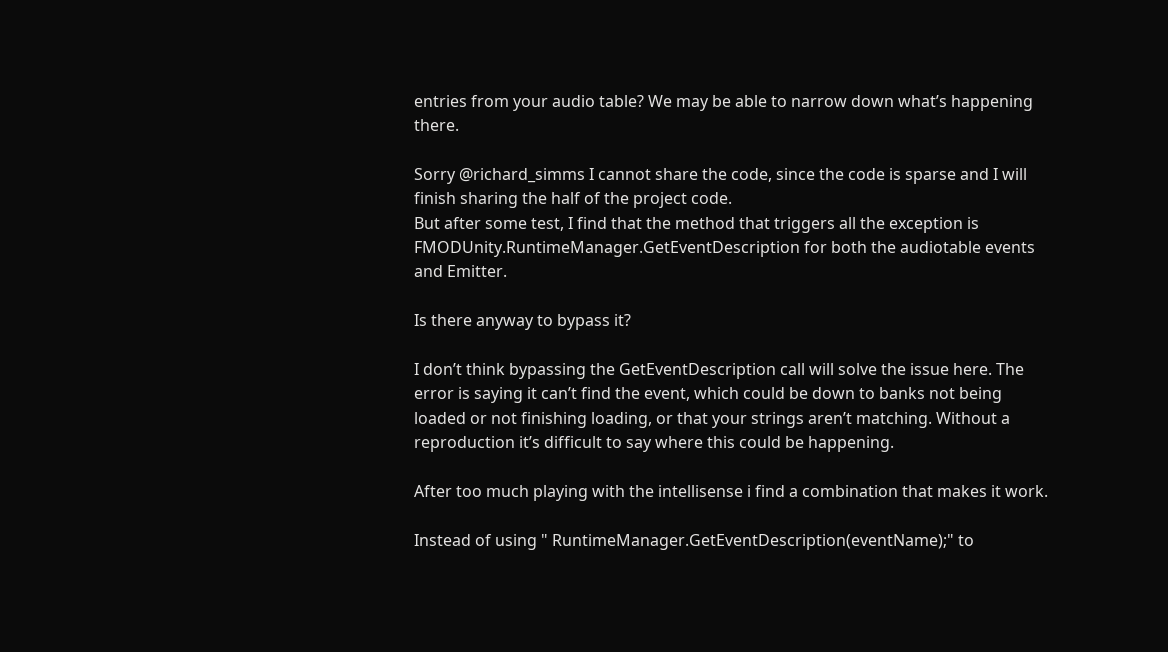entries from your audio table? We may be able to narrow down what’s happening there.

Sorry @richard_simms I cannot share the code, since the code is sparse and I will finish sharing the half of the project code.
But after some test, I find that the method that triggers all the exception is FMODUnity.RuntimeManager.GetEventDescription for both the audiotable events and Emitter.

Is there anyway to bypass it?

I don’t think bypassing the GetEventDescription call will solve the issue here. The error is saying it can’t find the event, which could be down to banks not being loaded or not finishing loading, or that your strings aren’t matching. Without a reproduction it’s difficult to say where this could be happening.

After too much playing with the intellisense i find a combination that makes it work.

Instead of using " RuntimeManager.GetEventDescription(eventName);" to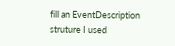fill an EventDescription struture I used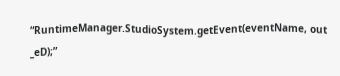“RuntimeManager.StudioSystem.getEvent(eventName, out _eD);”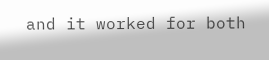and it worked for both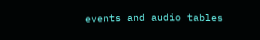events and audio tables